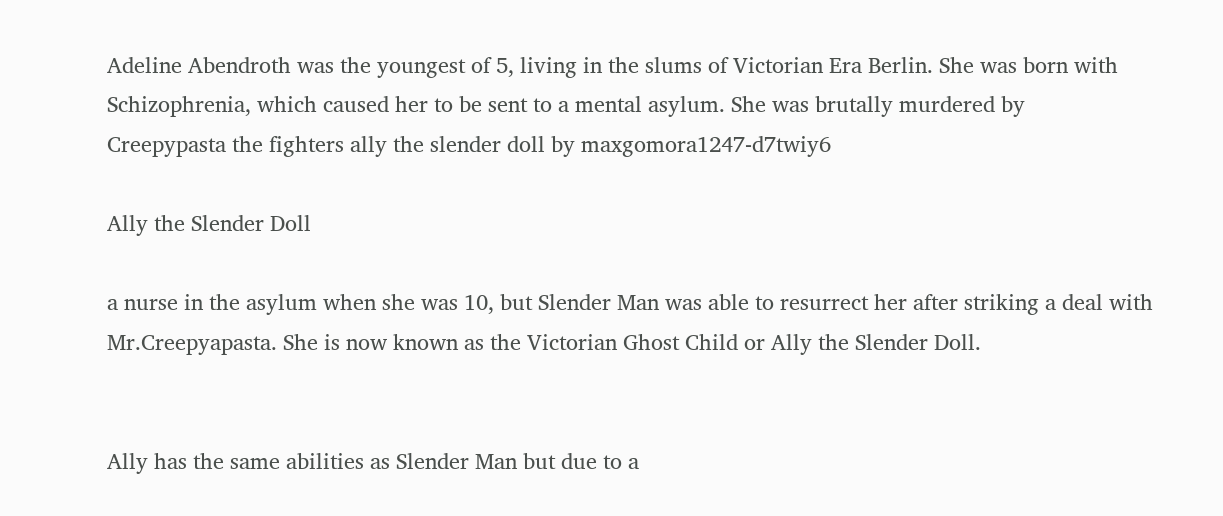Adeline Abendroth was the youngest of 5, living in the slums of Victorian Era Berlin. She was born with Schizophrenia, which caused her to be sent to a mental asylum. She was brutally murdered by
Creepypasta the fighters ally the slender doll by maxgomora1247-d7twiy6

Ally the Slender Doll

a nurse in the asylum when she was 10, but Slender Man was able to resurrect her after striking a deal with Mr.Creepyapasta. She is now known as the Victorian Ghost Child or Ally the Slender Doll.


Ally has the same abilities as Slender Man but due to a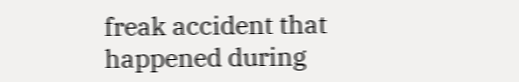freak accident that happened during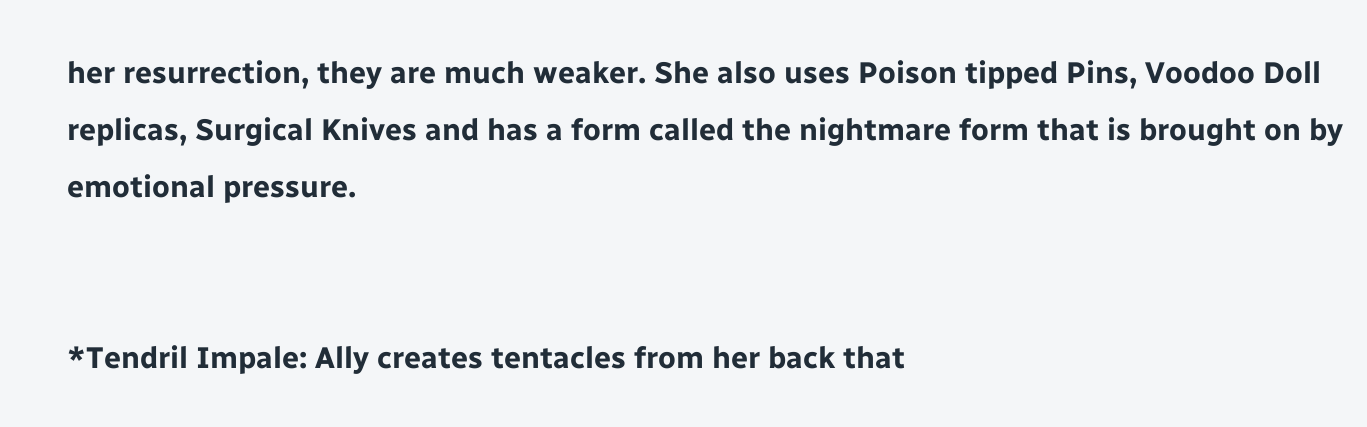her resurrection, they are much weaker. She also uses Poison tipped Pins, Voodoo Doll replicas, Surgical Knives and has a form called the nightmare form that is brought on by emotional pressure.


*Tendril Impale: Ally creates tentacles from her back that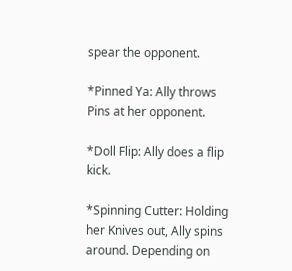spear the opponent.

*Pinned Ya: Ally throws Pins at her opponent.

*Doll Flip: Ally does a flip kick.

*Spinning Cutter: Holding her Knives out, Ally spins around. Depending on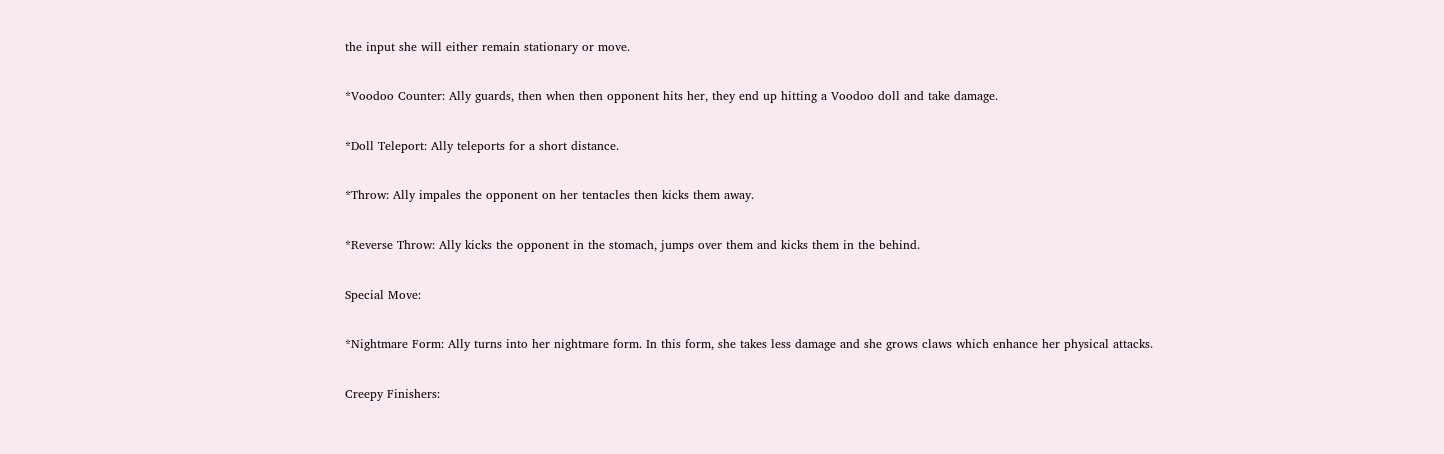the input she will either remain stationary or move.

*Voodoo Counter: Ally guards, then when then opponent hits her, they end up hitting a Voodoo doll and take damage.

*Doll Teleport: Ally teleports for a short distance.

*Throw: Ally impales the opponent on her tentacles then kicks them away.

*Reverse Throw: Ally kicks the opponent in the stomach, jumps over them and kicks them in the behind.

Special Move:

*Nightmare Form: Ally turns into her nightmare form. In this form, she takes less damage and she grows claws which enhance her physical attacks.

Creepy Finishers: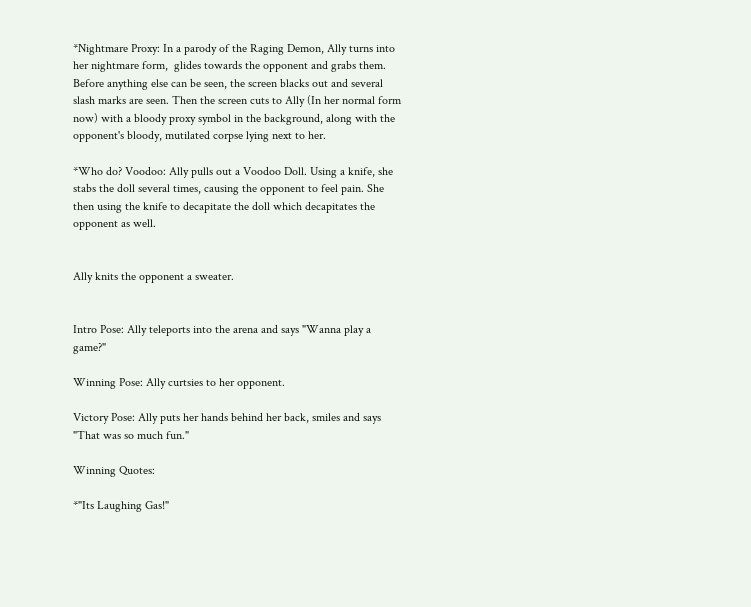*Nightmare Proxy: In a parody of the Raging Demon, Ally turns into her nightmare form,  glides towards the opponent and grabs them. Before anything else can be seen, the screen blacks out and several slash marks are seen. Then the screen cuts to Ally (In her normal form now) with a bloody proxy symbol in the background, along with the opponent's bloody, mutilated corpse lying next to her.

*Who do? Voodoo: Ally pulls out a Voodoo Doll. Using a knife, she stabs the doll several times, causing the opponent to feel pain. She then using the knife to decapitate the doll which decapitates the opponent as well.


Ally knits the opponent a sweater.


Intro Pose: Ally teleports into the arena and says "Wanna play a game?"

Winning Pose: Ally curtsies to her opponent.

Victory Pose: Ally puts her hands behind her back, smiles and says "That was so much fun."

Winning Quotes:

*"Its Laughing Gas!"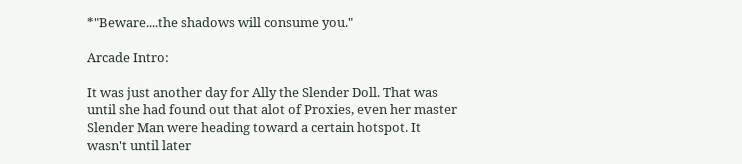*"Beware....the shadows will consume you."

Arcade Intro:

It was just another day for Ally the Slender Doll. That was until she had found out that alot of Proxies, even her master Slender Man were heading toward a certain hotspot. It wasn't until later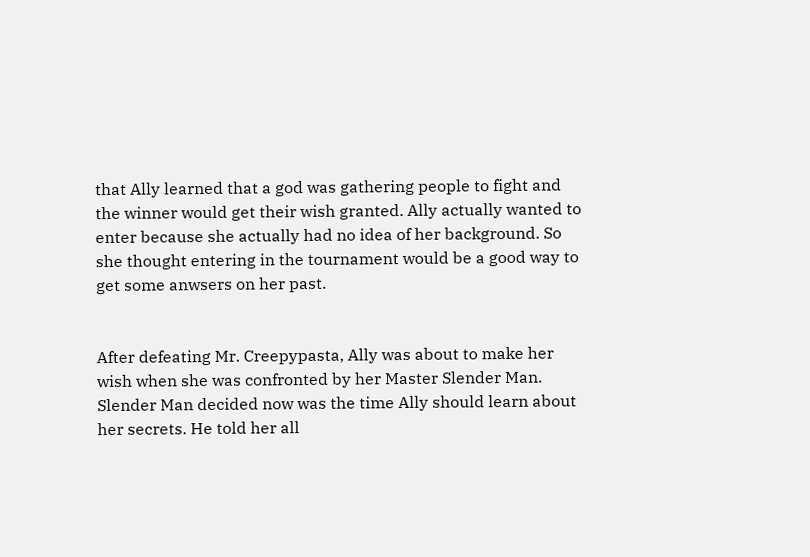that Ally learned that a god was gathering people to fight and the winner would get their wish granted. Ally actually wanted to enter because she actually had no idea of her background. So she thought entering in the tournament would be a good way to get some anwsers on her past.


After defeating Mr. Creepypasta, Ally was about to make her wish when she was confronted by her Master Slender Man. Slender Man decided now was the time Ally should learn about her secrets. He told her all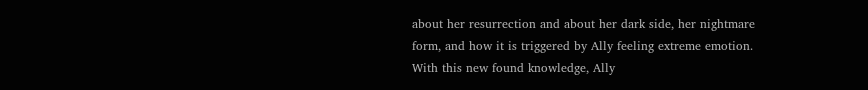about her resurrection and about her dark side, her nightmare form, and how it is triggered by Ally feeling extreme emotion. With this new found knowledge, Ally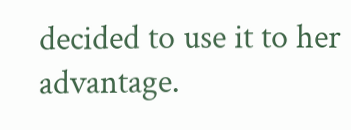decided to use it to her advantage.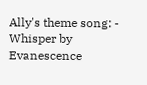Ally's theme song: - Whisper by Evanescence